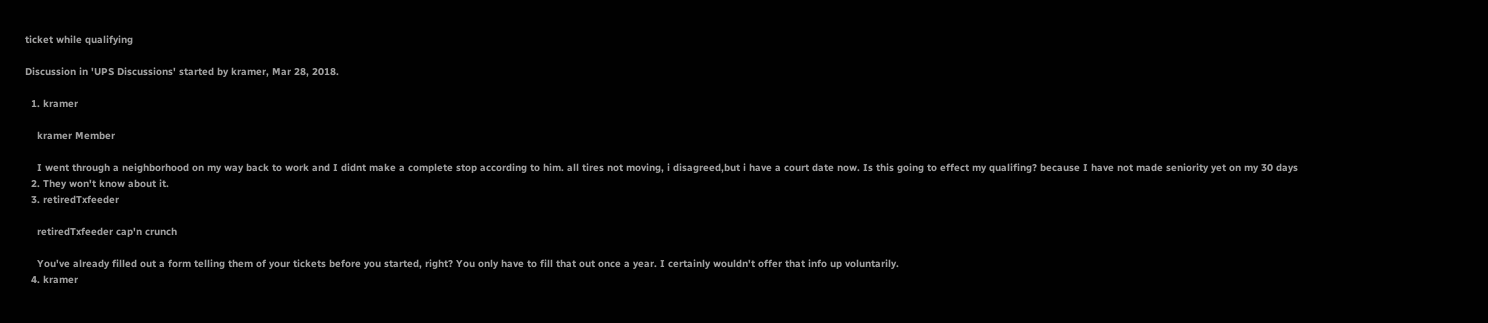ticket while qualifying

Discussion in 'UPS Discussions' started by kramer, Mar 28, 2018.

  1. kramer

    kramer Member

    I went through a neighborhood on my way back to work and I didnt make a complete stop according to him. all tires not moving, i disagreed,but i have a court date now. Is this going to effect my qualifing? because I have not made seniority yet on my 30 days
  2. They won't know about it.
  3. retiredTxfeeder

    retiredTxfeeder cap'n crunch

    You've already filled out a form telling them of your tickets before you started, right? You only have to fill that out once a year. I certainly wouldn't offer that info up voluntarily.
  4. kramer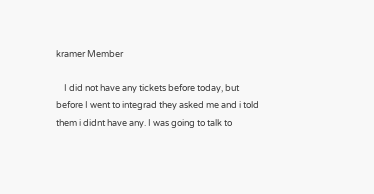kramer Member

    I did not have any tickets before today, but before I went to integrad they asked me and i told them i didnt have any. I was going to talk to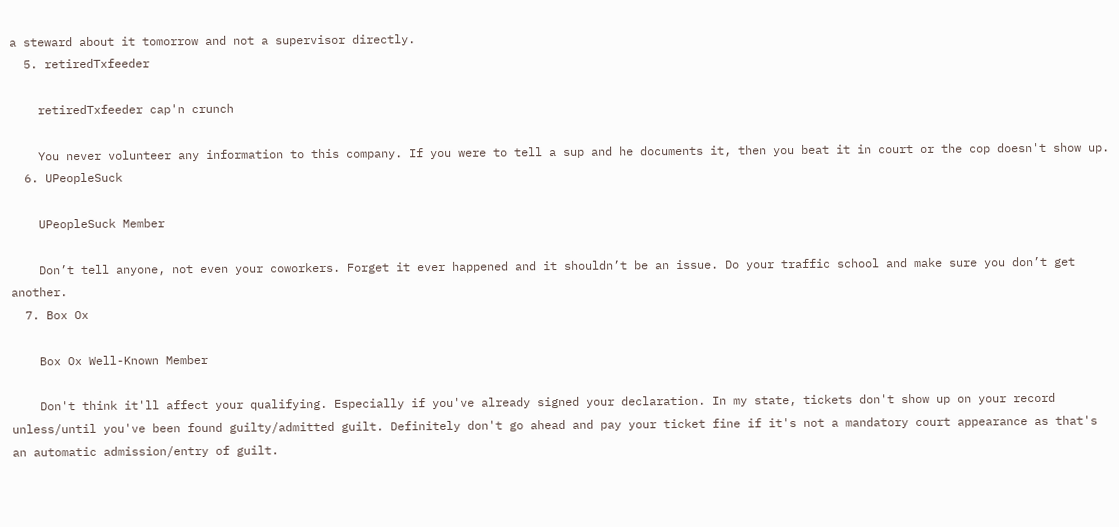a steward about it tomorrow and not a supervisor directly.
  5. retiredTxfeeder

    retiredTxfeeder cap'n crunch

    You never volunteer any information to this company. If you were to tell a sup and he documents it, then you beat it in court or the cop doesn't show up.
  6. UPeopleSuck

    UPeopleSuck Member

    Don’t tell anyone, not even your coworkers. Forget it ever happened and it shouldn’t be an issue. Do your traffic school and make sure you don’t get another.
  7. Box Ox

    Box Ox Well-Known Member

    Don't think it'll affect your qualifying. Especially if you've already signed your declaration. In my state, tickets don't show up on your record unless/until you've been found guilty/admitted guilt. Definitely don't go ahead and pay your ticket fine if it's not a mandatory court appearance as that's an automatic admission/entry of guilt.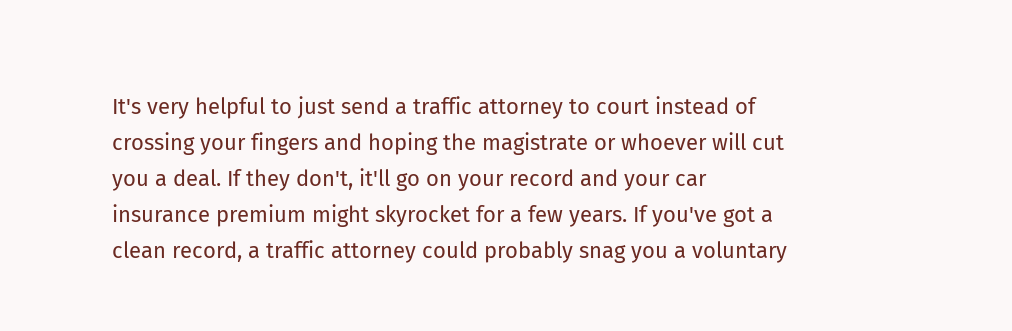It's very helpful to just send a traffic attorney to court instead of crossing your fingers and hoping the magistrate or whoever will cut you a deal. If they don't, it'll go on your record and your car insurance premium might skyrocket for a few years. If you've got a clean record, a traffic attorney could probably snag you a voluntary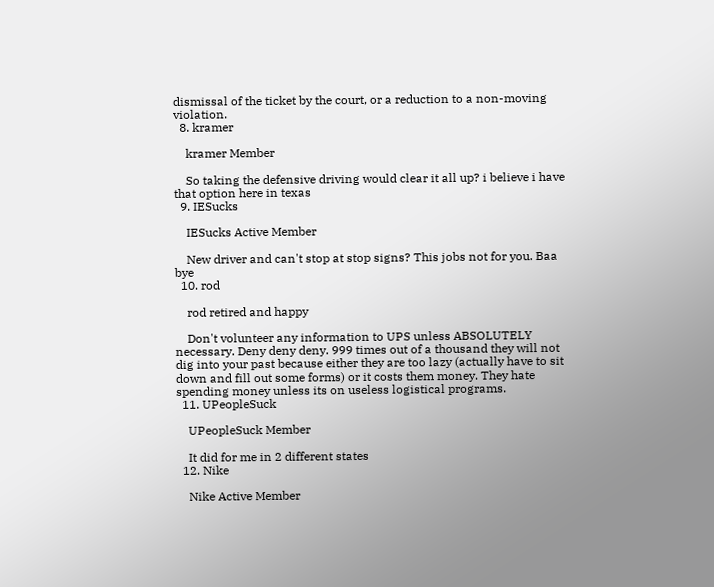dismissal of the ticket by the court, or a reduction to a non-moving violation.
  8. kramer

    kramer Member

    So taking the defensive driving would clear it all up? i believe i have that option here in texas
  9. IESucks

    IESucks Active Member

    New driver and can't stop at stop signs? This jobs not for you. Baa bye
  10. rod

    rod retired and happy

    Don't volunteer any information to UPS unless ABSOLUTELY necessary. Deny deny deny. 999 times out of a thousand they will not dig into your past because either they are too lazy (actually have to sit down and fill out some forms) or it costs them money. They hate spending money unless its on useless logistical programs.
  11. UPeopleSuck

    UPeopleSuck Member

    It did for me in 2 different states
  12. Nike

    Nike Active Member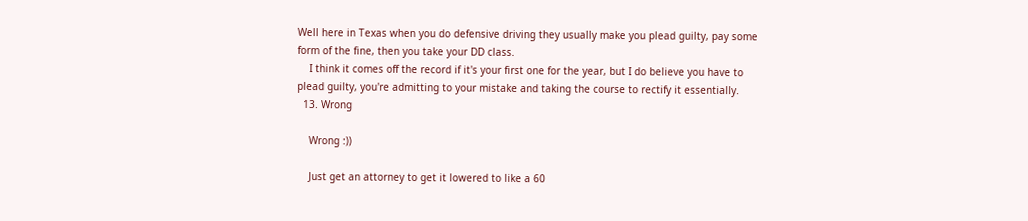Well here in Texas when you do defensive driving they usually make you plead guilty, pay some form of the fine, then you take your DD class.
    I think it comes off the record if it's your first one for the year, but I do believe you have to plead guilty, you're admitting to your mistake and taking the course to rectify it essentially.
  13. Wrong

    Wrong :))

    Just get an attorney to get it lowered to like a 60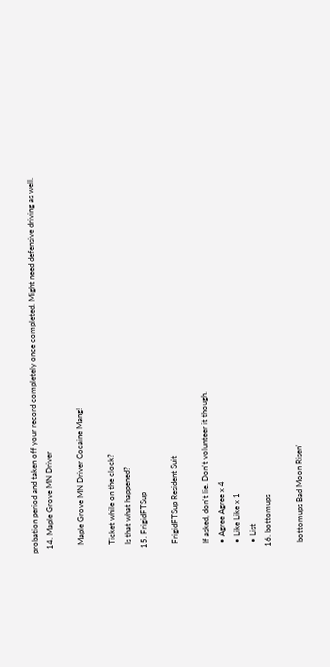probation period and taken off your record completely once completed. Might need defensive driving as well.
  14. Maple Grove MN Driver

    Maple Grove MN Driver Cocaine Mang!

    Ticket while on the clock?
    Is that what happened?
  15. FrigidFTSup

    FrigidFTSup Resident Suit

    If asked, don't lie. Don't volunteer it though.
    • Agree Agree x 4
    • Like Like x 1
    • List
  16. bottomups

    bottomups Bad Moon Risen'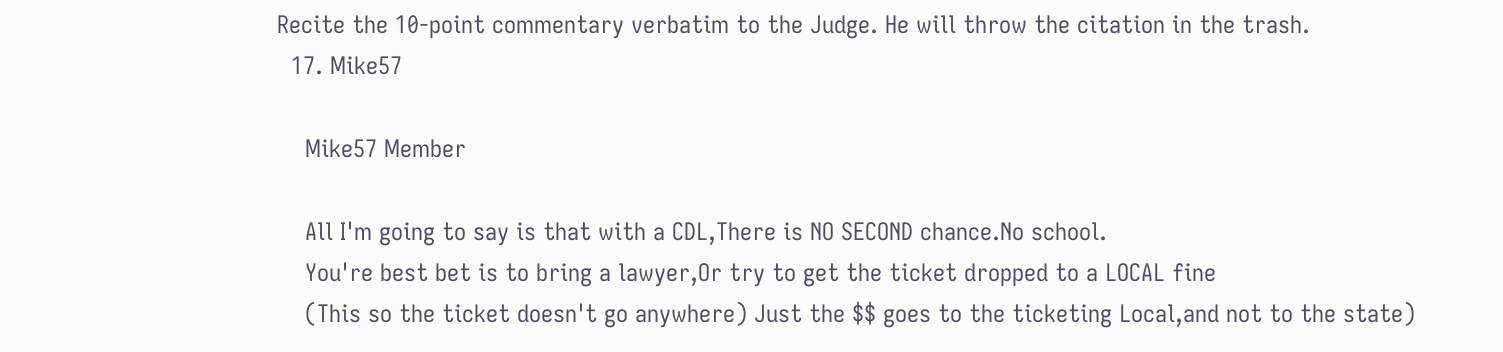Recite the 10-point commentary verbatim to the Judge. He will throw the citation in the trash.
  17. Mike57

    Mike57 Member

    All I'm going to say is that with a CDL,There is NO SECOND chance.No school.
    You're best bet is to bring a lawyer,Or try to get the ticket dropped to a LOCAL fine
    (This so the ticket doesn't go anywhere) Just the $$ goes to the ticketing Local,and not to the state)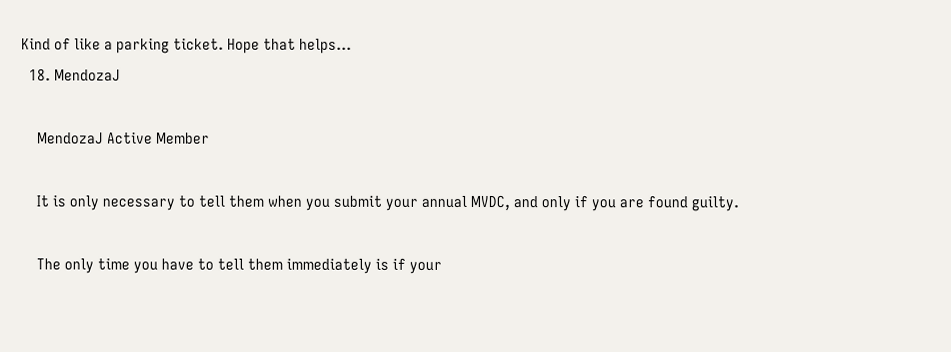Kind of like a parking ticket. Hope that helps...
  18. MendozaJ

    MendozaJ Active Member

    It is only necessary to tell them when you submit your annual MVDC, and only if you are found guilty.

    The only time you have to tell them immediately is if your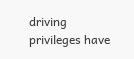driving privileges have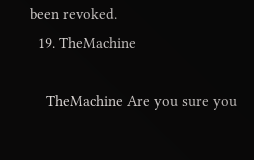been revoked.
  19. TheMachine

    TheMachine Are you sure you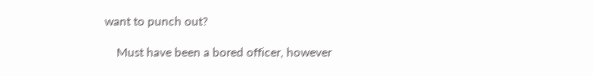want to punch out?

    Must have been a bored officer, however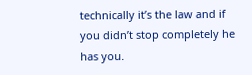technically it’s the law and if you didn’t stop completely he has you.